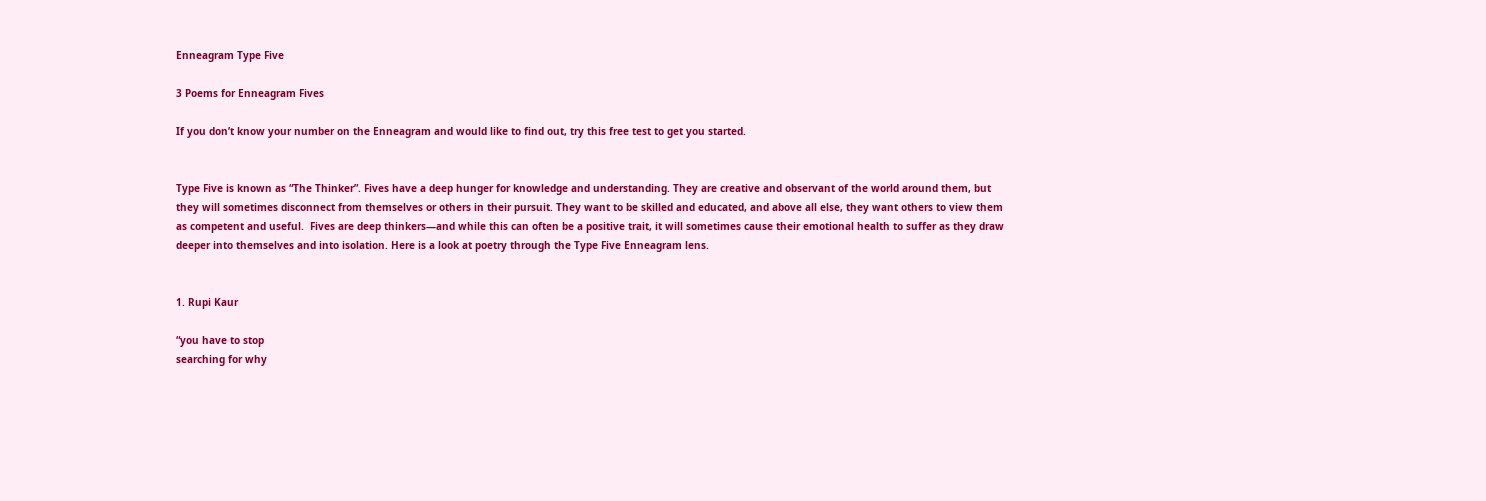Enneagram Type Five

3 Poems for Enneagram Fives

If you don’t know your number on the Enneagram and would like to find out, try this free test to get you started.


Type Five is known as “The Thinker”. Fives have a deep hunger for knowledge and understanding. They are creative and observant of the world around them, but they will sometimes disconnect from themselves or others in their pursuit. They want to be skilled and educated, and above all else, they want others to view them as competent and useful.  Fives are deep thinkers—and while this can often be a positive trait, it will sometimes cause their emotional health to suffer as they draw deeper into themselves and into isolation. Here is a look at poetry through the Type Five Enneagram lens.


1. Rupi Kaur

“you have to stop
searching for why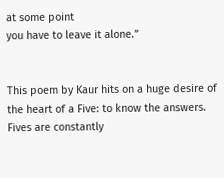at some point
you have to leave it alone.”


This poem by Kaur hits on a huge desire of the heart of a Five: to know the answers. Fives are constantly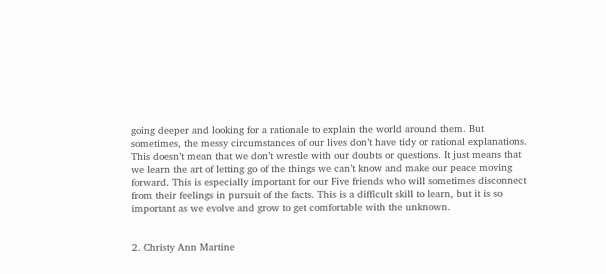going deeper and looking for a rationale to explain the world around them. But sometimes, the messy circumstances of our lives don’t have tidy or rational explanations. This doesn’t mean that we don’t wrestle with our doubts or questions. It just means that we learn the art of letting go of the things we can’t know and make our peace moving forward. This is especially important for our Five friends who will sometimes disconnect from their feelings in pursuit of the facts. This is a difficult skill to learn, but it is so important as we evolve and grow to get comfortable with the unknown.


2. Christy Ann Martine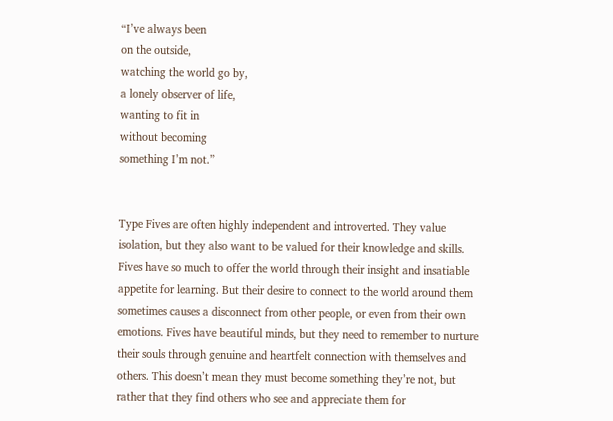“I’ve always been
on the outside,
watching the world go by,
a lonely observer of life,
wanting to fit in
without becoming
something I’m not.”


Type Fives are often highly independent and introverted. They value isolation, but they also want to be valued for their knowledge and skills. Fives have so much to offer the world through their insight and insatiable appetite for learning. But their desire to connect to the world around them sometimes causes a disconnect from other people, or even from their own emotions. Fives have beautiful minds, but they need to remember to nurture their souls through genuine and heartfelt connection with themselves and others. This doesn’t mean they must become something they’re not, but rather that they find others who see and appreciate them for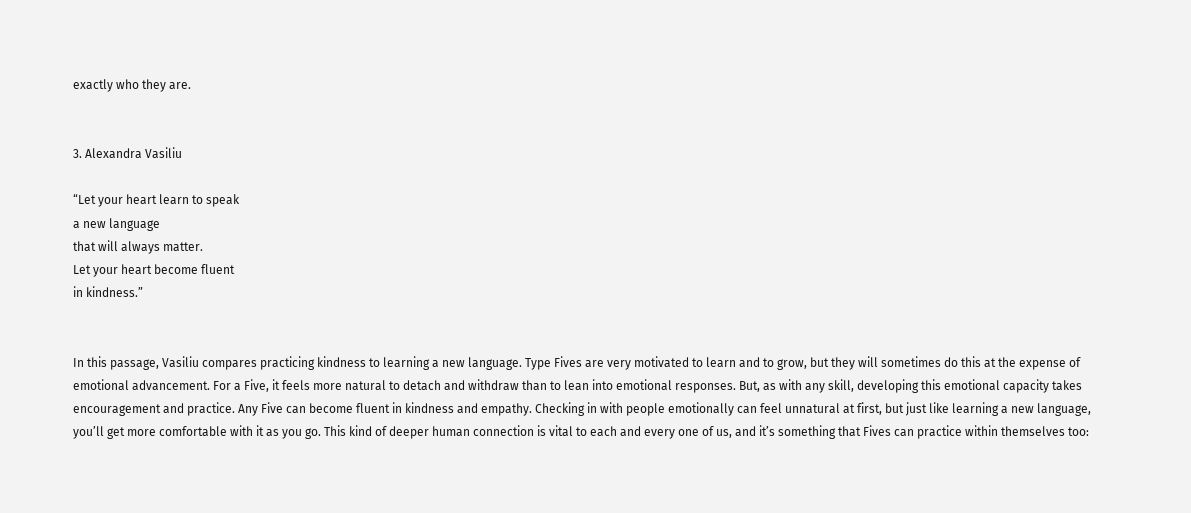exactly who they are.


3. Alexandra Vasiliu

“Let your heart learn to speak
a new language
that will always matter.
Let your heart become fluent
in kindness.”


In this passage, Vasiliu compares practicing kindness to learning a new language. Type Fives are very motivated to learn and to grow, but they will sometimes do this at the expense of emotional advancement. For a Five, it feels more natural to detach and withdraw than to lean into emotional responses. But, as with any skill, developing this emotional capacity takes encouragement and practice. Any Five can become fluent in kindness and empathy. Checking in with people emotionally can feel unnatural at first, but just like learning a new language, you’ll get more comfortable with it as you go. This kind of deeper human connection is vital to each and every one of us, and it’s something that Fives can practice within themselves too: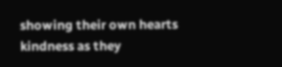showing their own hearts kindness as they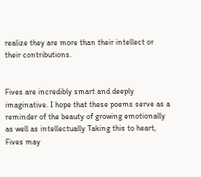realize they are more than their intellect or their contributions.


Fives are incredibly smart and deeply imaginative. I hope that these poems serve as a reminder of the beauty of growing emotionally as well as intellectually Taking this to heart, Fives may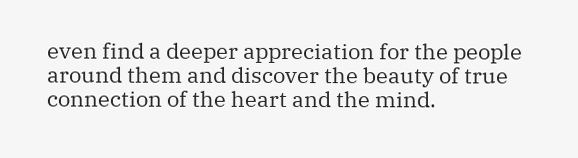even find a deeper appreciation for the people around them and discover the beauty of true connection of the heart and the mind.